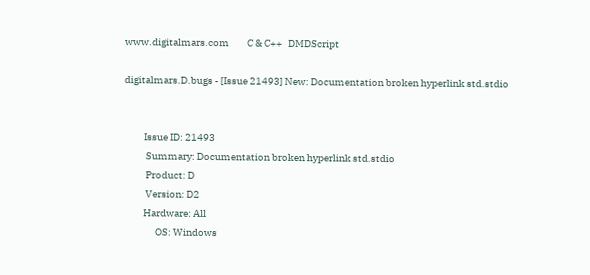www.digitalmars.com         C & C++   DMDScript

digitalmars.D.bugs - [Issue 21493] New: Documentation broken hyperlink std.stdio


          Issue ID: 21493
           Summary: Documentation broken hyperlink std.stdio
           Product: D
           Version: D2
          Hardware: All
                OS: Windows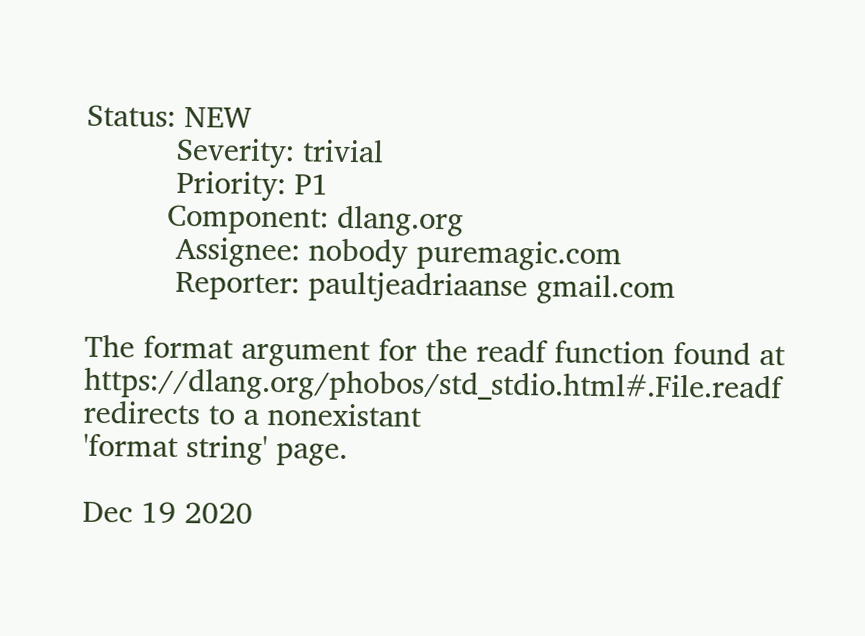Status: NEW
          Severity: trivial
          Priority: P1
         Component: dlang.org
          Assignee: nobody puremagic.com
          Reporter: paultjeadriaanse gmail.com

The format argument for the readf function found at
https://dlang.org/phobos/std_stdio.html#.File.readf redirects to a nonexistant
'format string' page.

Dec 19 2020